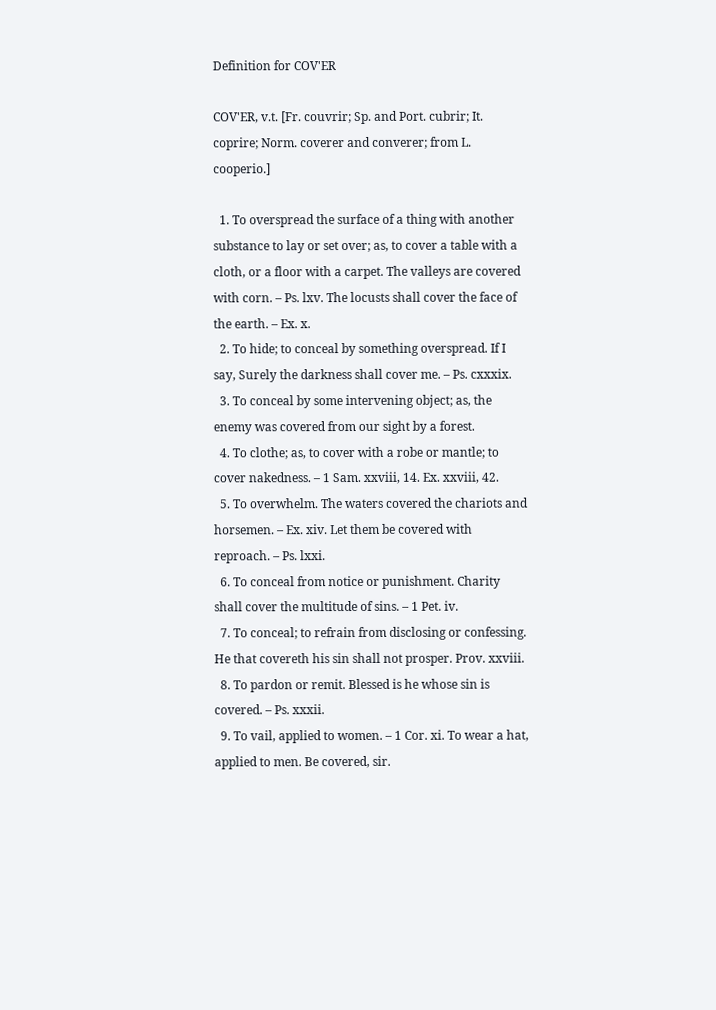Definition for COV'ER

COV'ER, v.t. [Fr. couvrir; Sp. and Port. cubrir; It. coprire; Norm. coverer and converer; from L. cooperio.]

  1. To overspread the surface of a thing with another substance to lay or set over; as, to cover a table with a cloth, or a floor with a carpet. The valleys are covered with corn. – Ps. lxv. The locusts shall cover the face of the earth. – Ex. x.
  2. To hide; to conceal by something overspread. If I say, Surely the darkness shall cover me. – Ps. cxxxix.
  3. To conceal by some intervening object; as, the enemy was covered from our sight by a forest.
  4. To clothe; as, to cover with a robe or mantle; to cover nakedness. – 1 Sam. xxviii, 14. Ex. xxviii, 42.
  5. To overwhelm. The waters covered the chariots and horsemen. – Ex. xiv. Let them be covered with reproach. – Ps. lxxi.
  6. To conceal from notice or punishment. Charity shall cover the multitude of sins. – 1 Pet. iv.
  7. To conceal; to refrain from disclosing or confessing. He that covereth his sin shall not prosper. Prov. xxviii.
  8. To pardon or remit. Blessed is he whose sin is covered. – Ps. xxxii.
  9. To vail, applied to women. – 1 Cor. xi. To wear a hat, applied to men. Be covered, sir.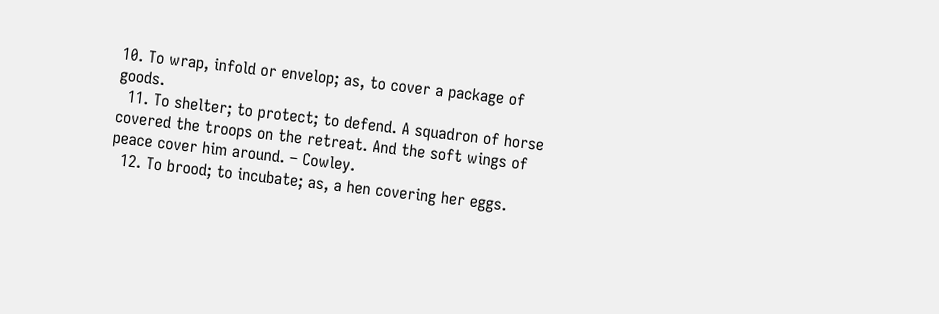10. To wrap, infold or envelop; as, to cover a package of goods.
  11. To shelter; to protect; to defend. A squadron of horse covered the troops on the retreat. And the soft wings of peace cover him around. – Cowley.
  12. To brood; to incubate; as, a hen covering her eggs.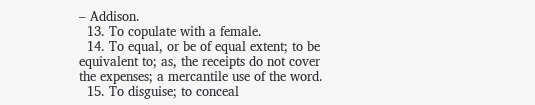– Addison.
  13. To copulate with a female.
  14. To equal, or be of equal extent; to be equivalent to; as, the receipts do not cover the expenses; a mercantile use of the word.
  15. To disguise; to conceal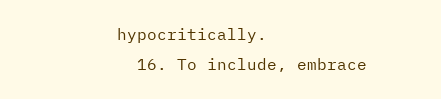hypocritically.
  16. To include, embrace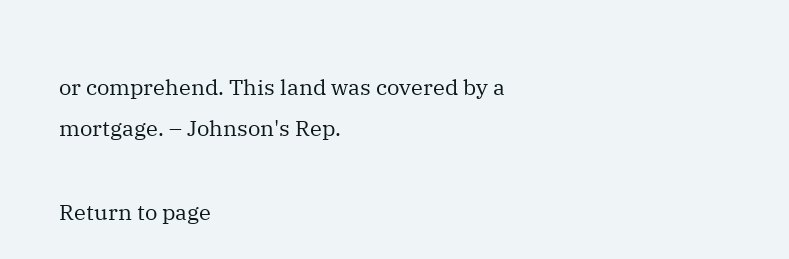or comprehend. This land was covered by a mortgage. – Johnson's Rep.

Return to page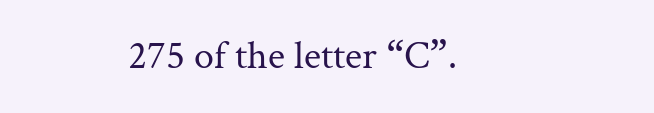275 of the letter “C”.